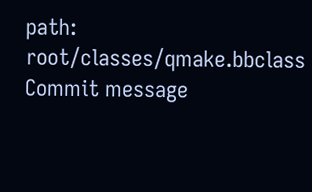path: root/classes/qmake.bbclass
Commit message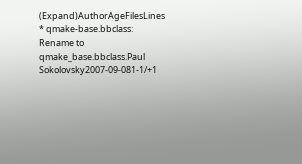(Expand)AuthorAgeFilesLines
* qmake-base.bbclass: Rename to qmake_base.bbclass.Paul Sokolovsky2007-09-081-1/+1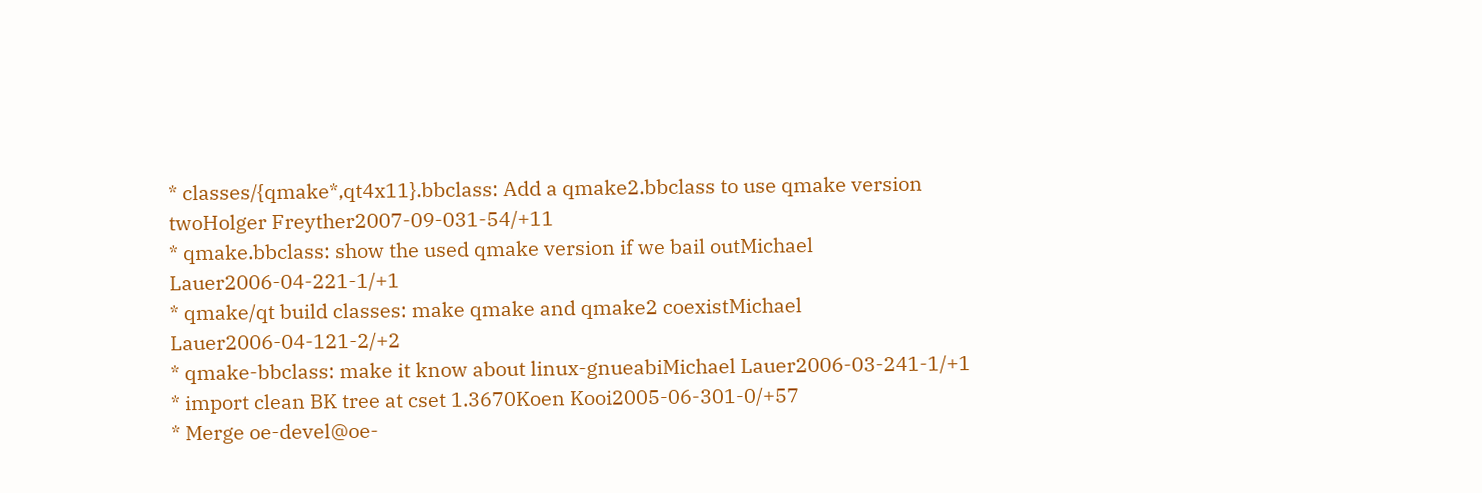* classes/{qmake*,qt4x11}.bbclass: Add a qmake2.bbclass to use qmake version twoHolger Freyther2007-09-031-54/+11
* qmake.bbclass: show the used qmake version if we bail outMichael Lauer2006-04-221-1/+1
* qmake/qt build classes: make qmake and qmake2 coexistMichael Lauer2006-04-121-2/+2
* qmake-bbclass: make it know about linux-gnueabiMichael Lauer2006-03-241-1/+1
* import clean BK tree at cset 1.3670Koen Kooi2005-06-301-0/+57
* Merge oe-devel@oe-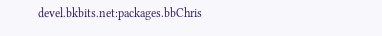devel.bkbits.net:packages.bbChris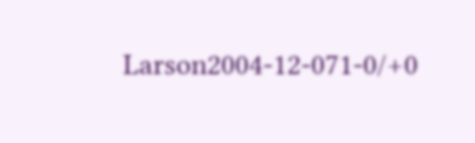Larson2004-12-071-0/+0